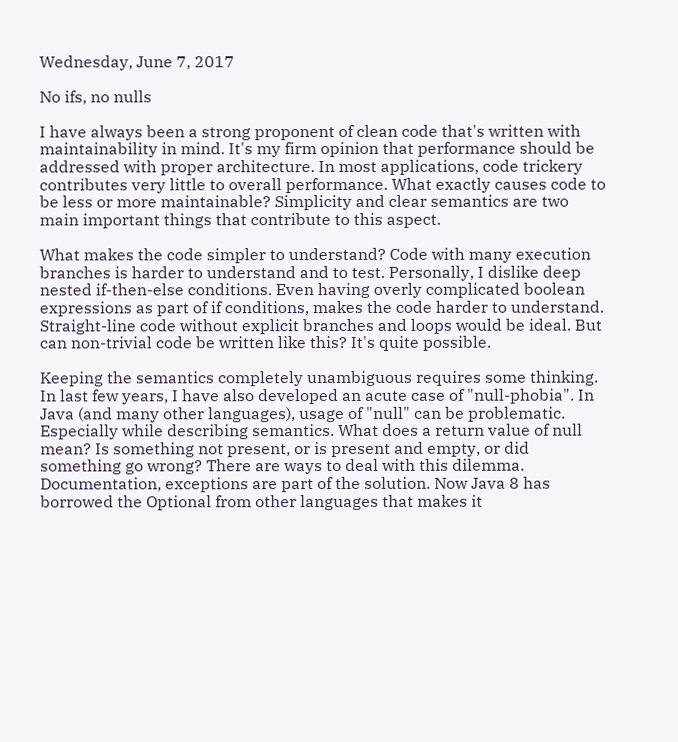Wednesday, June 7, 2017

No ifs, no nulls

I have always been a strong proponent of clean code that's written with maintainability in mind. It's my firm opinion that performance should be addressed with proper architecture. In most applications, code trickery contributes very little to overall performance. What exactly causes code to be less or more maintainable? Simplicity and clear semantics are two main important things that contribute to this aspect.

What makes the code simpler to understand? Code with many execution branches is harder to understand and to test. Personally, I dislike deep nested if-then-else conditions. Even having overly complicated boolean expressions as part of if conditions, makes the code harder to understand. Straight-line code without explicit branches and loops would be ideal. But can non-trivial code be written like this? It's quite possible.

Keeping the semantics completely unambiguous requires some thinking. In last few years, I have also developed an acute case of "null-phobia". In Java (and many other languages), usage of "null" can be problematic. Especially while describing semantics. What does a return value of null mean? Is something not present, or is present and empty, or did something go wrong? There are ways to deal with this dilemma. Documentation, exceptions are part of the solution. Now Java 8 has borrowed the Optional from other languages that makes it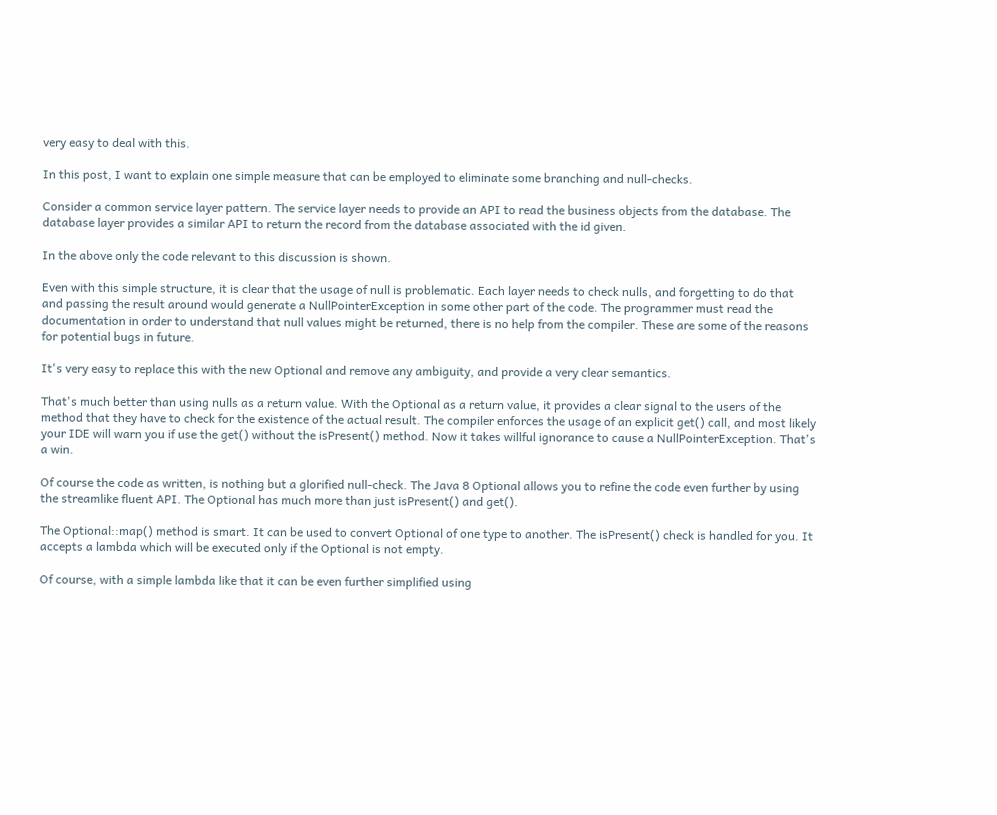very easy to deal with this.

In this post, I want to explain one simple measure that can be employed to eliminate some branching and null-checks.

Consider a common service layer pattern. The service layer needs to provide an API to read the business objects from the database. The database layer provides a similar API to return the record from the database associated with the id given.

In the above only the code relevant to this discussion is shown.

Even with this simple structure, it is clear that the usage of null is problematic. Each layer needs to check nulls, and forgetting to do that and passing the result around would generate a NullPointerException in some other part of the code. The programmer must read the documentation in order to understand that null values might be returned, there is no help from the compiler. These are some of the reasons for potential bugs in future.

It's very easy to replace this with the new Optional and remove any ambiguity, and provide a very clear semantics.

That's much better than using nulls as a return value. With the Optional as a return value, it provides a clear signal to the users of the method that they have to check for the existence of the actual result. The compiler enforces the usage of an explicit get() call, and most likely your IDE will warn you if use the get() without the isPresent() method. Now it takes willful ignorance to cause a NullPointerException. That's a win.

Of course the code as written, is nothing but a glorified null-check. The Java 8 Optional allows you to refine the code even further by using the streamlike fluent API. The Optional has much more than just isPresent() and get().

The Optional::map() method is smart. It can be used to convert Optional of one type to another. The isPresent() check is handled for you. It accepts a lambda which will be executed only if the Optional is not empty.

Of course, with a simple lambda like that it can be even further simplified using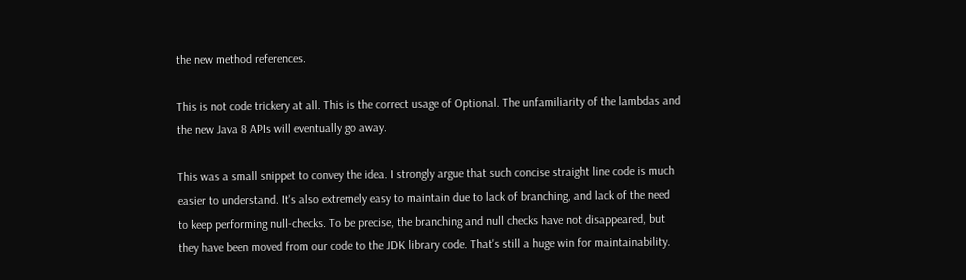the new method references.

This is not code trickery at all. This is the correct usage of Optional. The unfamiliarity of the lambdas and the new Java 8 APIs will eventually go away.

This was a small snippet to convey the idea. I strongly argue that such concise straight line code is much easier to understand. It's also extremely easy to maintain due to lack of branching, and lack of the need to keep performing null-checks. To be precise, the branching and null checks have not disappeared, but they have been moved from our code to the JDK library code. That's still a huge win for maintainability.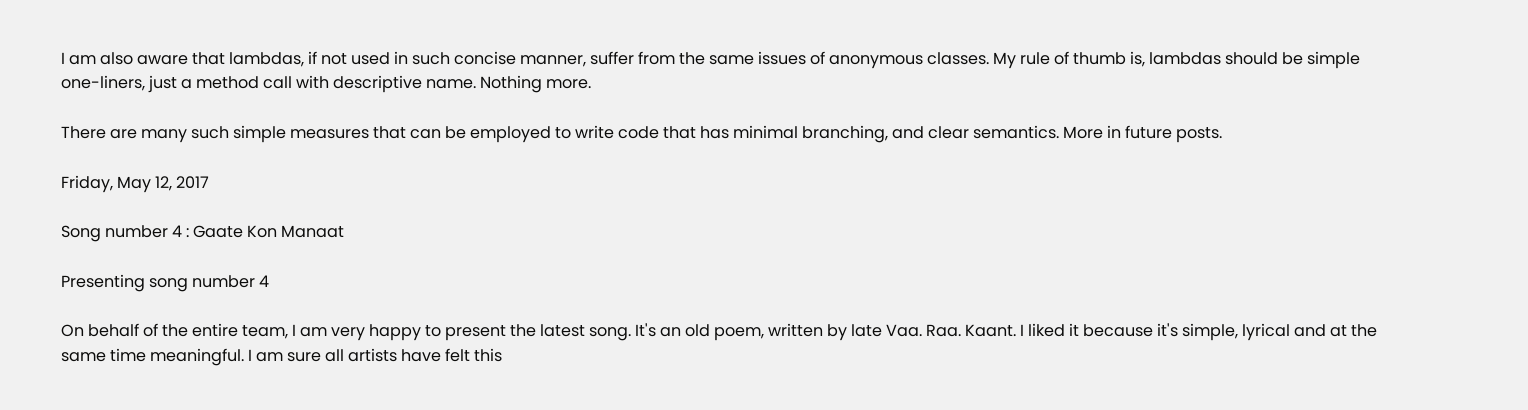I am also aware that lambdas, if not used in such concise manner, suffer from the same issues of anonymous classes. My rule of thumb is, lambdas should be simple one-liners, just a method call with descriptive name. Nothing more.

There are many such simple measures that can be employed to write code that has minimal branching, and clear semantics. More in future posts.

Friday, May 12, 2017

Song number 4 : Gaate Kon Manaat

Presenting song number 4

On behalf of the entire team, I am very happy to present the latest song. It's an old poem, written by late Vaa. Raa. Kaant. I liked it because it's simple, lyrical and at the same time meaningful. I am sure all artists have felt this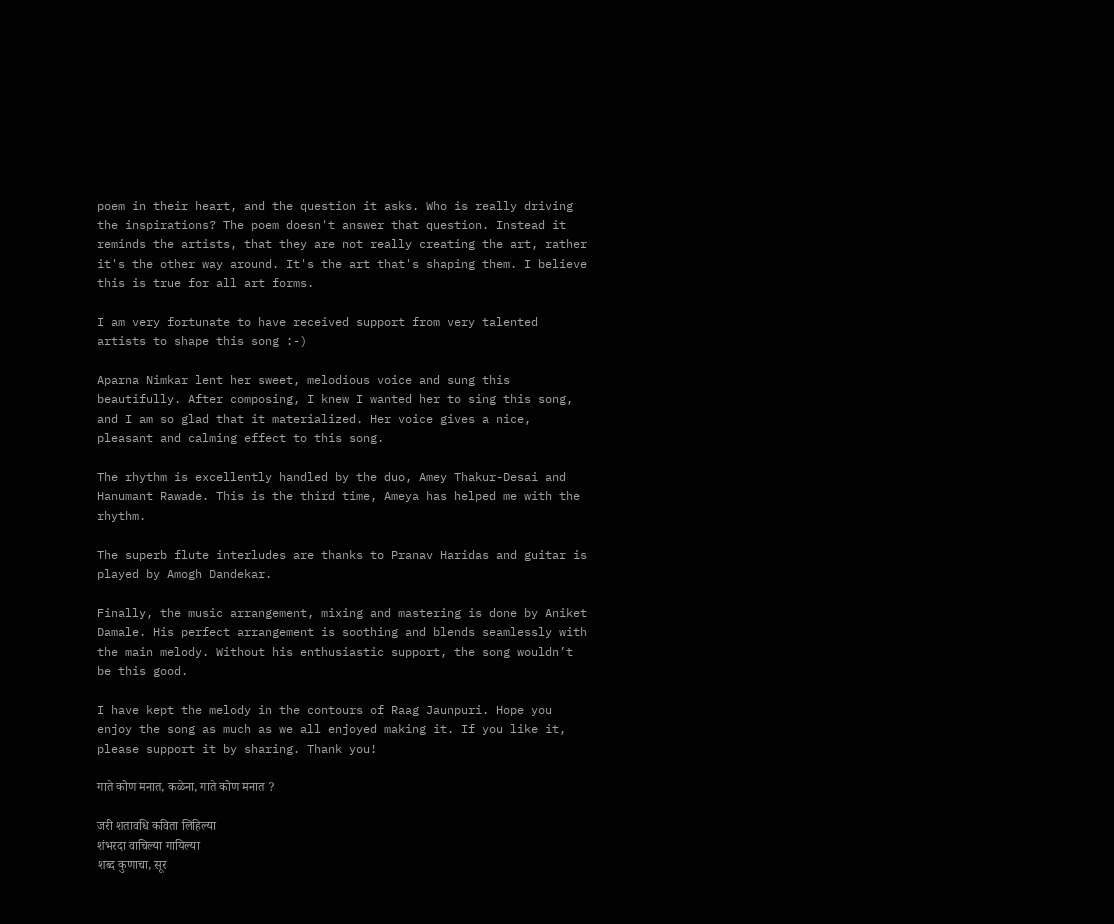poem in their heart, and the question it asks. Who is really driving the inspirations? The poem doesn't answer that question. Instead it reminds the artists, that they are not really creating the art, rather it's the other way around. It's the art that's shaping them. I believe this is true for all art forms.

I am very fortunate to have received support from very talented artists to shape this song :-)

Aparna Nimkar lent her sweet, melodious voice and sung this beautifully. After composing, I knew I wanted her to sing this song, and I am so glad that it materialized. Her voice gives a nice, pleasant and calming effect to this song.

The rhythm is excellently handled by the duo, Amey Thakur-Desai and Hanumant Rawade. This is the third time, Ameya has helped me with the rhythm.

The superb flute interludes are thanks to Pranav Haridas and guitar is played by Amogh Dandekar.

Finally, the music arrangement, mixing and mastering is done by Aniket Damale. His perfect arrangement is soothing and blends seamlessly with the main melody. Without his enthusiastic support, the song wouldn’t be this good.

I have kept the melody in the contours of Raag Jaunpuri. Hope you enjoy the song as much as we all enjoyed making it. If you like it, please support it by sharing. Thank you!

गाते कोण मनात, कळेना, गाते कोण मनात ?

जरी शतावधि कविता लिहिल्या
शंभरदा वाचिल्या गायिल्या
शब्द कुणाचा, सूर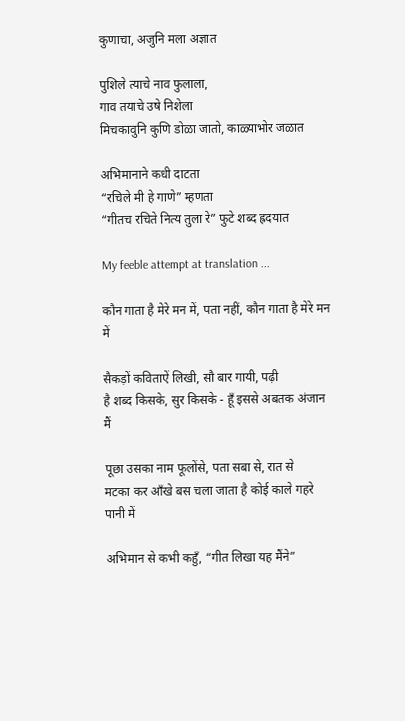कुणाचा, अजुनि मला अज्ञात

पुशिले त्याचे नाव फुलाला,
गाव तयाचे उषे निशेला
मिचकावुनि कुणि डोळा जातो, काळ्याभोर जळात

अभिमानाने कधी दाटता
“रचिले मी हे गाणे” म्हणता
“गीतच रचिते नित्य तुला रे” फुटे शब्द ह्रदयात

My feeble attempt at translation ...

कौन गाता है मेरे मन में, पता नहीं, कौन गाता है मेरे मन में

सैकड़ों कविताऐं लिखी, सौ बार गायी, पढ़ी
है शब्द किसके, सुर किसके - हूँ इससे अबतक अंजान मैं

पूछा उसका नाम फूलोंसे, पता सबा से, रात से
मटका कर आँखे बस चला जाता है कोई काले गहरे पानी में

अभिमान से कभी कहुँ, “गीत लिखा यह मैंने”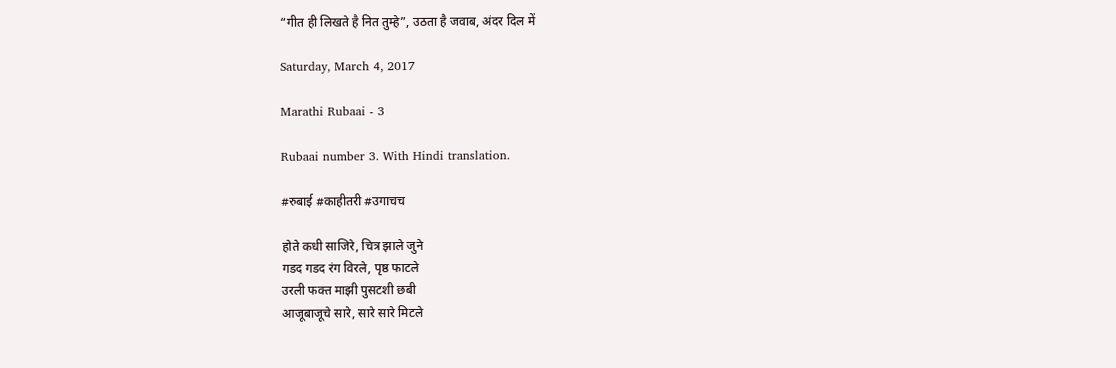“गीत ही लिखते है नित तुम्हे”, उठता है जवाब, अंदर दिल में

Saturday, March 4, 2017

Marathi Rubaai - 3

Rubaai number 3. With Hindi translation.

#रुबाई #काहीतरी #उगाचच

होते कधी साजिरे, चित्र झाले जुने
गडद गडद रंग विरले, पृष्ठ फाटले
उरली फक्त माझी पुसटशी छबी
आजूबाजूचे सारे, सारे सारे मिटले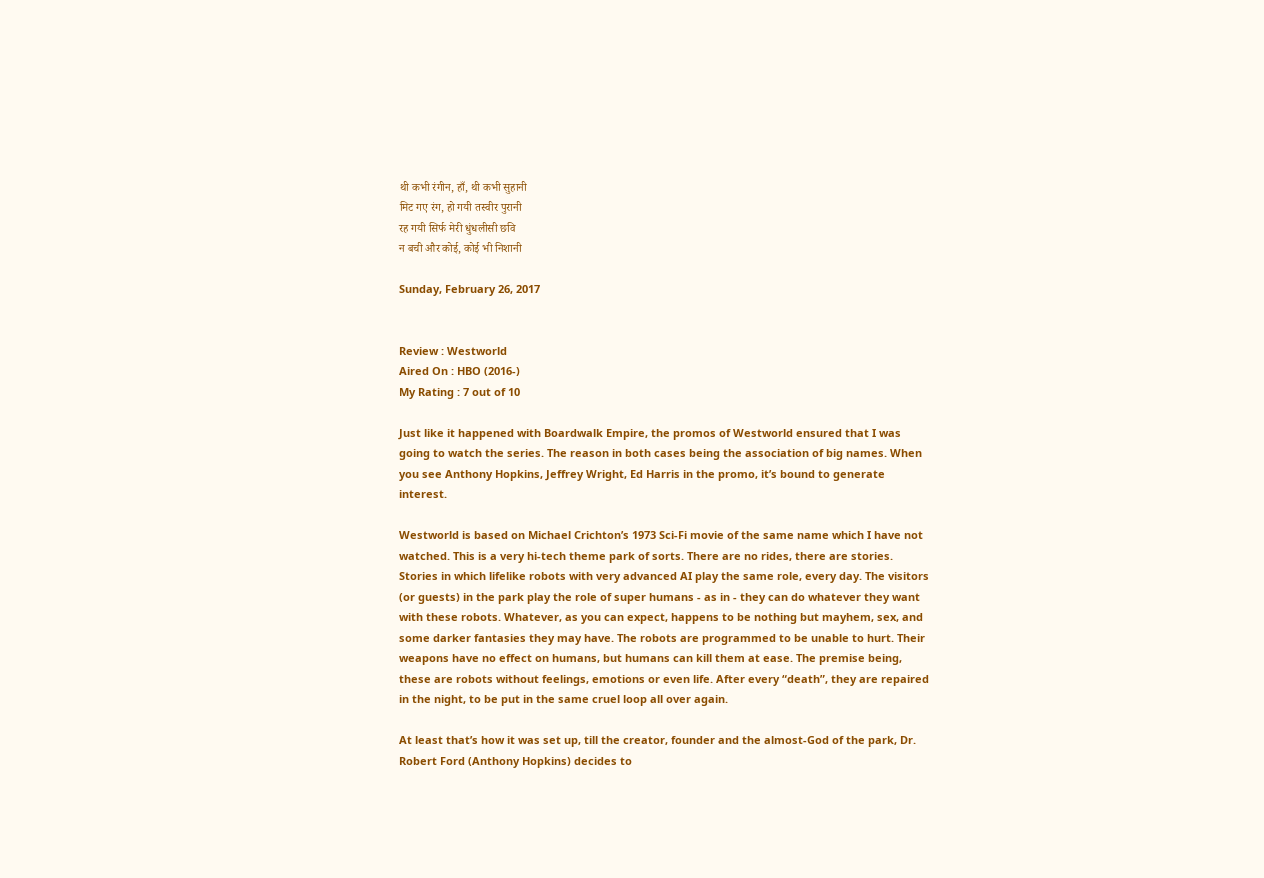थी कभी रंगीन, हाँ, थी कभी सुहानी
मिट गए रंग, हो गयी तस्वीर पुरानी
रह गयी सिर्फ मेरी धुंधलीसी छवि
न बची और कोई, कोई भी निशानी

Sunday, February 26, 2017


Review : Westworld
Aired On : HBO (2016-)
My Rating : 7 out of 10

Just like it happened with Boardwalk Empire, the promos of Westworld ensured that I was going to watch the series. The reason in both cases being the association of big names. When you see Anthony Hopkins, Jeffrey Wright, Ed Harris in the promo, it’s bound to generate interest.

Westworld is based on Michael Crichton’s 1973 Sci-Fi movie of the same name which I have not watched. This is a very hi-tech theme park of sorts. There are no rides, there are stories. Stories in which lifelike robots with very advanced AI play the same role, every day. The visitors (or guests) in the park play the role of super humans - as in - they can do whatever they want with these robots. Whatever, as you can expect, happens to be nothing but mayhem, sex, and some darker fantasies they may have. The robots are programmed to be unable to hurt. Their weapons have no effect on humans, but humans can kill them at ease. The premise being, these are robots without feelings, emotions or even life. After every “death”, they are repaired in the night, to be put in the same cruel loop all over again.

At least that’s how it was set up, till the creator, founder and the almost-God of the park, Dr. Robert Ford (Anthony Hopkins) decides to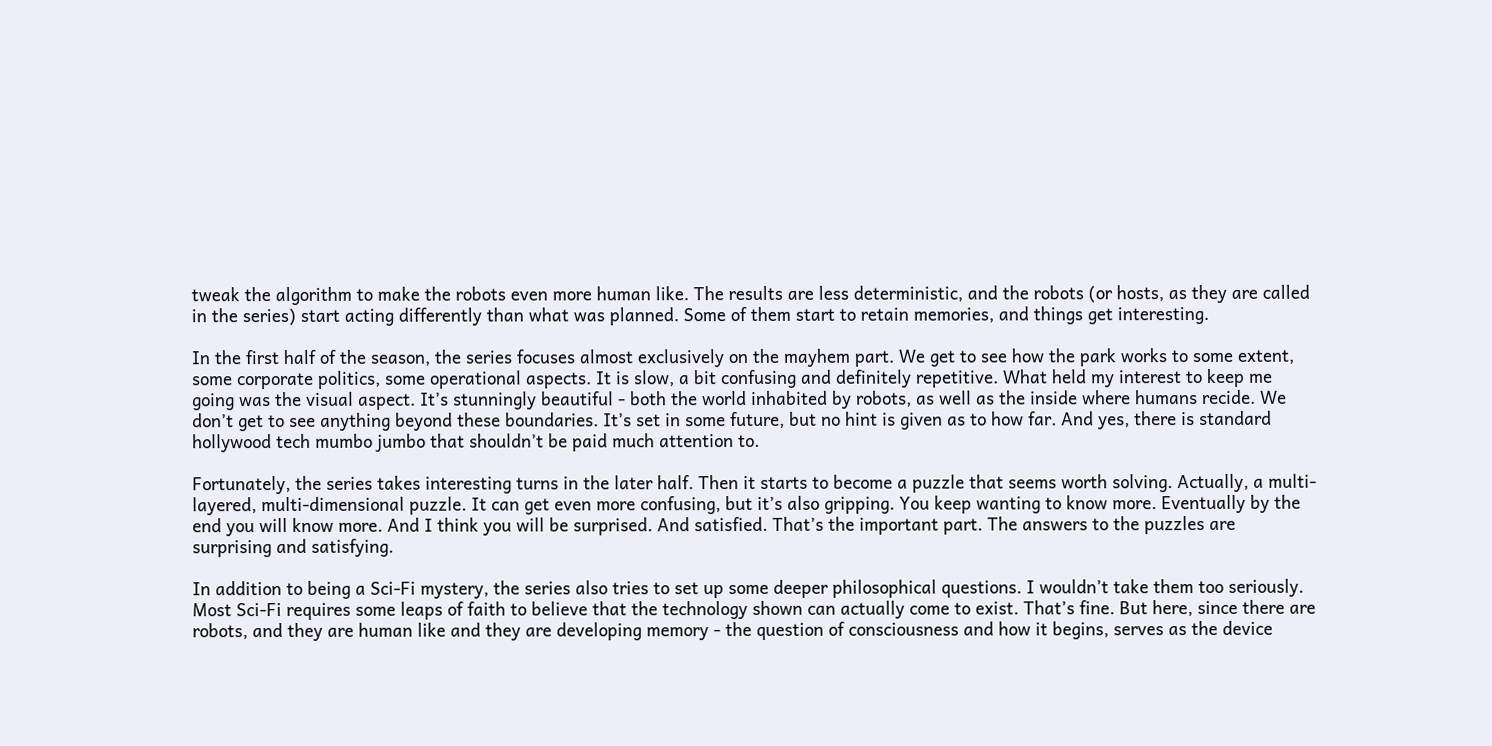tweak the algorithm to make the robots even more human like. The results are less deterministic, and the robots (or hosts, as they are called in the series) start acting differently than what was planned. Some of them start to retain memories, and things get interesting.

In the first half of the season, the series focuses almost exclusively on the mayhem part. We get to see how the park works to some extent, some corporate politics, some operational aspects. It is slow, a bit confusing and definitely repetitive. What held my interest to keep me going was the visual aspect. It’s stunningly beautiful - both the world inhabited by robots, as well as the inside where humans recide. We don’t get to see anything beyond these boundaries. It’s set in some future, but no hint is given as to how far. And yes, there is standard hollywood tech mumbo jumbo that shouldn’t be paid much attention to.

Fortunately, the series takes interesting turns in the later half. Then it starts to become a puzzle that seems worth solving. Actually, a multi-layered, multi-dimensional puzzle. It can get even more confusing, but it’s also gripping. You keep wanting to know more. Eventually by the end you will know more. And I think you will be surprised. And satisfied. That’s the important part. The answers to the puzzles are surprising and satisfying.

In addition to being a Sci-Fi mystery, the series also tries to set up some deeper philosophical questions. I wouldn’t take them too seriously. Most Sci-Fi requires some leaps of faith to believe that the technology shown can actually come to exist. That’s fine. But here, since there are robots, and they are human like and they are developing memory - the question of consciousness and how it begins, serves as the device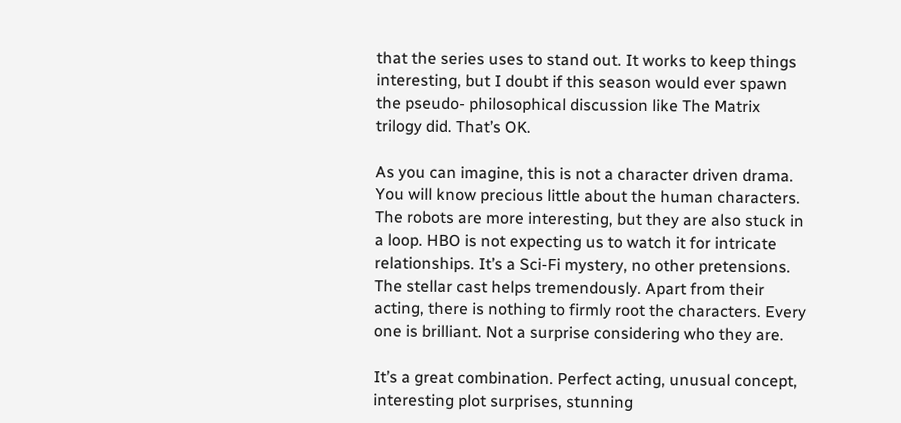that the series uses to stand out. It works to keep things interesting, but I doubt if this season would ever spawn the pseudo- philosophical discussion like The Matrix trilogy did. That’s OK.

As you can imagine, this is not a character driven drama. You will know precious little about the human characters. The robots are more interesting, but they are also stuck in a loop. HBO is not expecting us to watch it for intricate relationships. It’s a Sci-Fi mystery, no other pretensions. The stellar cast helps tremendously. Apart from their acting, there is nothing to firmly root the characters. Every one is brilliant. Not a surprise considering who they are.

It’s a great combination. Perfect acting, unusual concept, interesting plot surprises, stunning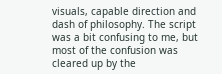visuals, capable direction and dash of philosophy. The script was a bit confusing to me, but most of the confusion was cleared up by the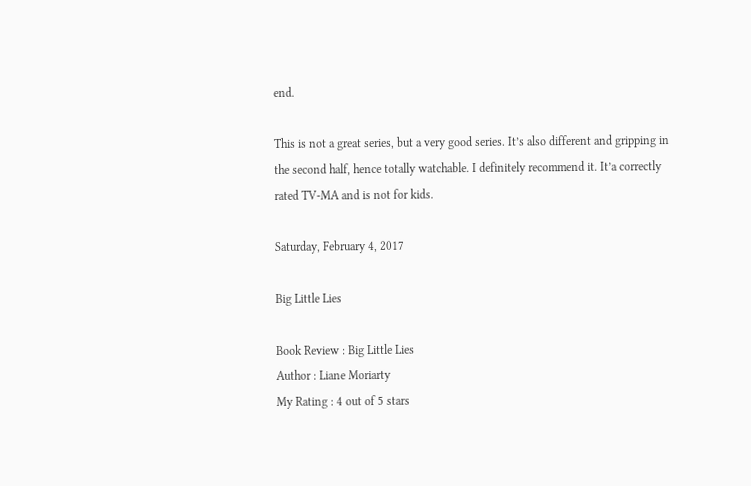end.

This is not a great series, but a very good series. It’s also different and gripping in the second half, hence totally watchable. I definitely recommend it. It’a correctly rated TV-MA and is not for kids.

Saturday, February 4, 2017

Big Little Lies

Book Review : Big Little Lies
Author : Liane Moriarty
My Rating : 4 out of 5 stars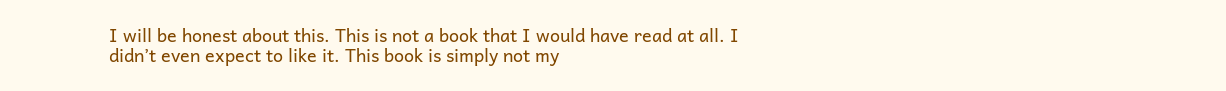I will be honest about this. This is not a book that I would have read at all. I didn’t even expect to like it. This book is simply not my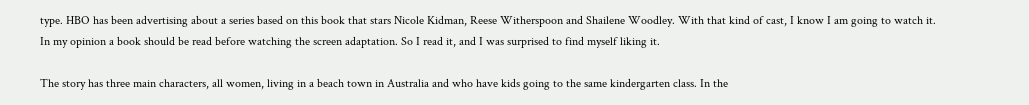type. HBO has been advertising about a series based on this book that stars Nicole Kidman, Reese Witherspoon and Shailene Woodley. With that kind of cast, I know I am going to watch it. In my opinion a book should be read before watching the screen adaptation. So I read it, and I was surprised to find myself liking it.

The story has three main characters, all women, living in a beach town in Australia and who have kids going to the same kindergarten class. In the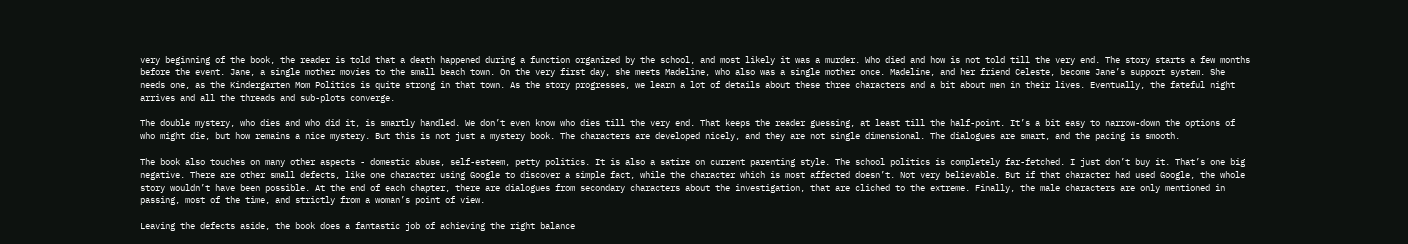very beginning of the book, the reader is told that a death happened during a function organized by the school, and most likely it was a murder. Who died and how is not told till the very end. The story starts a few months before the event. Jane, a single mother movies to the small beach town. On the very first day, she meets Madeline, who also was a single mother once. Madeline, and her friend Celeste, become Jane’s support system. She needs one, as the Kindergarten Mom Politics is quite strong in that town. As the story progresses, we learn a lot of details about these three characters and a bit about men in their lives. Eventually, the fateful night arrives and all the threads and sub-plots converge.

The double mystery, who dies and who did it, is smartly handled. We don’t even know who dies till the very end. That keeps the reader guessing, at least till the half-point. It’s a bit easy to narrow-down the options of who might die, but how remains a nice mystery. But this is not just a mystery book. The characters are developed nicely, and they are not single dimensional. The dialogues are smart, and the pacing is smooth.

The book also touches on many other aspects - domestic abuse, self-esteem, petty politics. It is also a satire on current parenting style. The school politics is completely far-fetched. I just don’t buy it. That’s one big negative. There are other small defects, like one character using Google to discover a simple fact, while the character which is most affected doesn’t. Not very believable. But if that character had used Google, the whole story wouldn’t have been possible. At the end of each chapter, there are dialogues from secondary characters about the investigation, that are cliched to the extreme. Finally, the male characters are only mentioned in passing, most of the time, and strictly from a woman’s point of view.

Leaving the defects aside, the book does a fantastic job of achieving the right balance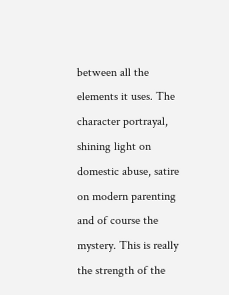between all the elements it uses. The character portrayal, shining light on domestic abuse, satire on modern parenting and of course the mystery. This is really the strength of the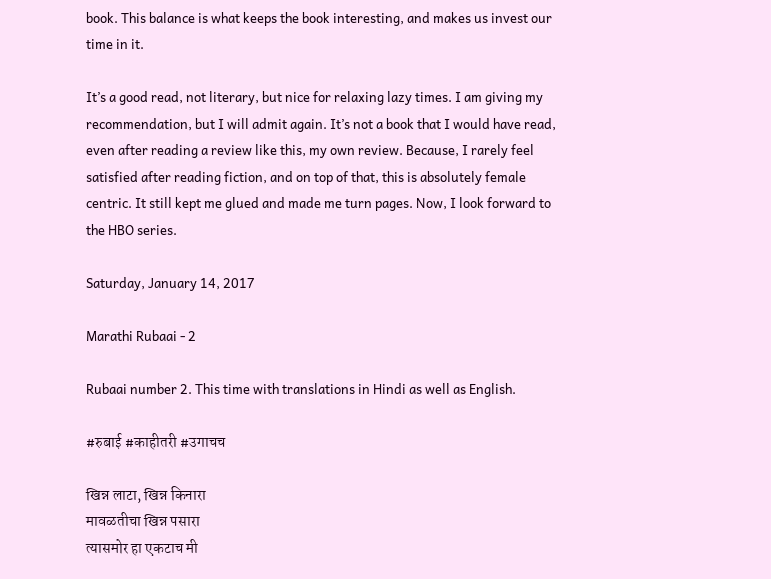book. This balance is what keeps the book interesting, and makes us invest our time in it.

It’s a good read, not literary, but nice for relaxing lazy times. I am giving my recommendation, but I will admit again. It’s not a book that I would have read, even after reading a review like this, my own review. Because, I rarely feel satisfied after reading fiction, and on top of that, this is absolutely female centric. It still kept me glued and made me turn pages. Now, I look forward to the HBO series.

Saturday, January 14, 2017

Marathi Rubaai - 2

Rubaai number 2. This time with translations in Hindi as well as English.

#रुबाई #काहीतरी #उगाचच

खिन्न लाटा, खिन्न किनारा
मावळतीचा खिन्न पसारा
त्यासमोर हा एकटाच मी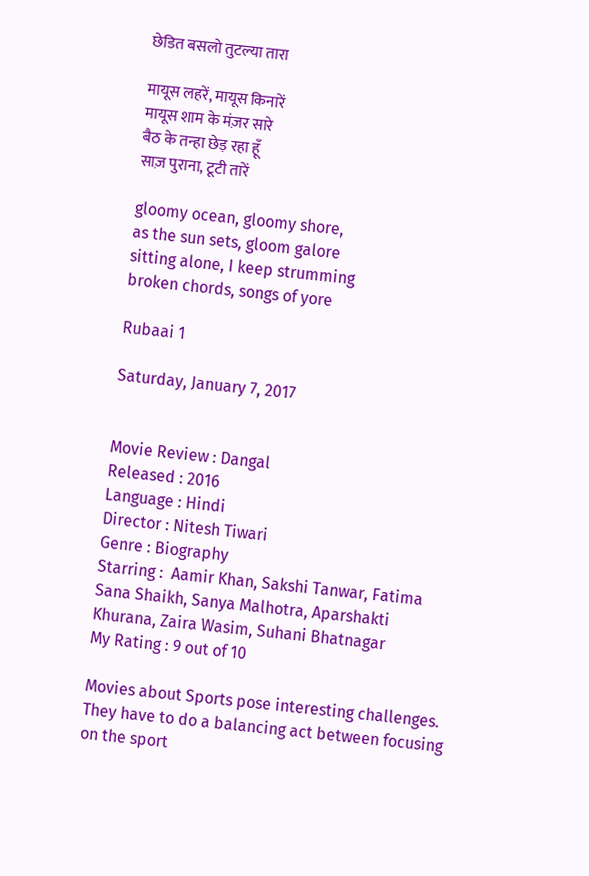छेडित बसलो तुटल्या तारा

मायूस लहरें, मायूस किनारें
मायूस शाम के मंज़र सारे
बैठ के तन्हा छेड़ रहा हूँ
साज़ पुराना, टूटी तारें

gloomy ocean, gloomy shore,
as the sun sets, gloom galore
sitting alone, I keep strumming
broken chords, songs of yore

Rubaai 1

Saturday, January 7, 2017


Movie Review : Dangal
Released : 2016
Language : Hindi
Director : Nitesh Tiwari
Genre : Biography
Starring :  Aamir Khan, Sakshi Tanwar, Fatima Sana Shaikh, Sanya Malhotra, Aparshakti Khurana, Zaira Wasim, Suhani Bhatnagar
My Rating : 9 out of 10

Movies about Sports pose interesting challenges. They have to do a balancing act between focusing on the sport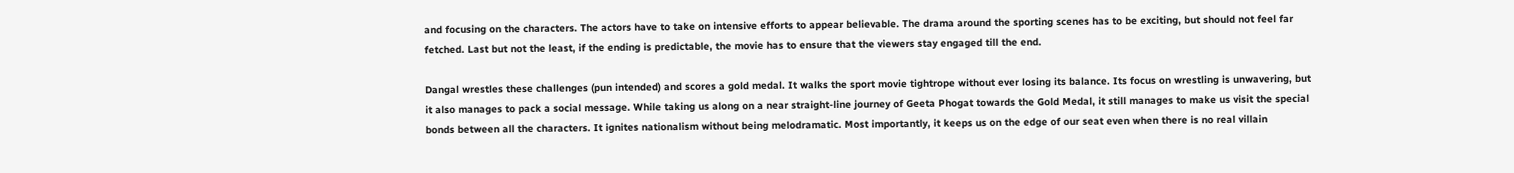and focusing on the characters. The actors have to take on intensive efforts to appear believable. The drama around the sporting scenes has to be exciting, but should not feel far fetched. Last but not the least, if the ending is predictable, the movie has to ensure that the viewers stay engaged till the end.

Dangal wrestles these challenges (pun intended) and scores a gold medal. It walks the sport movie tightrope without ever losing its balance. Its focus on wrestling is unwavering, but it also manages to pack a social message. While taking us along on a near straight-line journey of Geeta Phogat towards the Gold Medal, it still manages to make us visit the special bonds between all the characters. It ignites nationalism without being melodramatic. Most importantly, it keeps us on the edge of our seat even when there is no real villain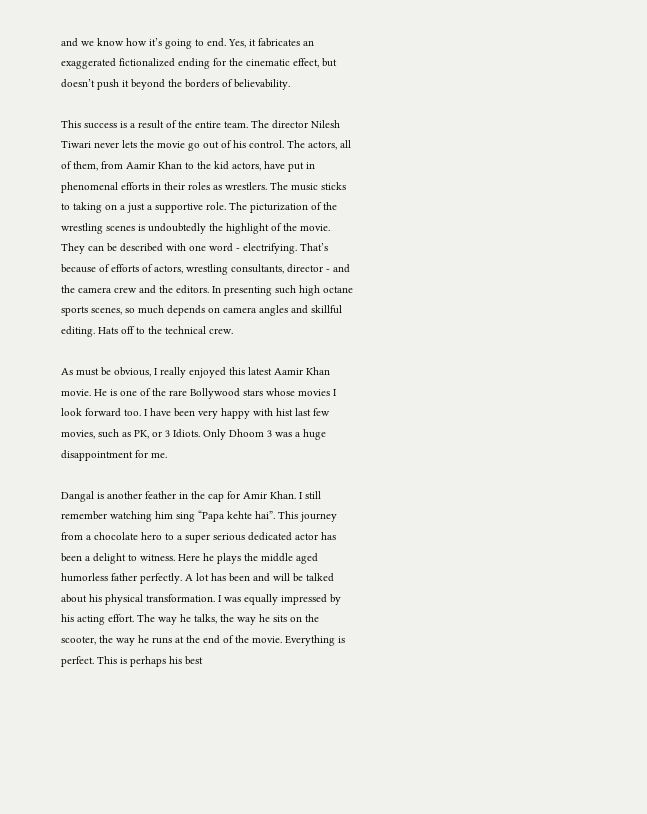and we know how it’s going to end. Yes, it fabricates an exaggerated fictionalized ending for the cinematic effect, but doesn’t push it beyond the borders of believability.

This success is a result of the entire team. The director Nilesh Tiwari never lets the movie go out of his control. The actors, all of them, from Aamir Khan to the kid actors, have put in phenomenal efforts in their roles as wrestlers. The music sticks to taking on a just a supportive role. The picturization of the wrestling scenes is undoubtedly the highlight of the movie. They can be described with one word - electrifying. That’s because of efforts of actors, wrestling consultants, director - and the camera crew and the editors. In presenting such high octane sports scenes, so much depends on camera angles and skillful editing. Hats off to the technical crew.

As must be obvious, I really enjoyed this latest Aamir Khan movie. He is one of the rare Bollywood stars whose movies I look forward too. I have been very happy with hist last few movies, such as PK, or 3 Idiots. Only Dhoom 3 was a huge disappointment for me.

Dangal is another feather in the cap for Amir Khan. I still remember watching him sing “Papa kehte hai”. This journey from a chocolate hero to a super serious dedicated actor has been a delight to witness. Here he plays the middle aged humorless father perfectly. A lot has been and will be talked about his physical transformation. I was equally impressed by his acting effort. The way he talks, the way he sits on the scooter, the way he runs at the end of the movie. Everything is perfect. This is perhaps his best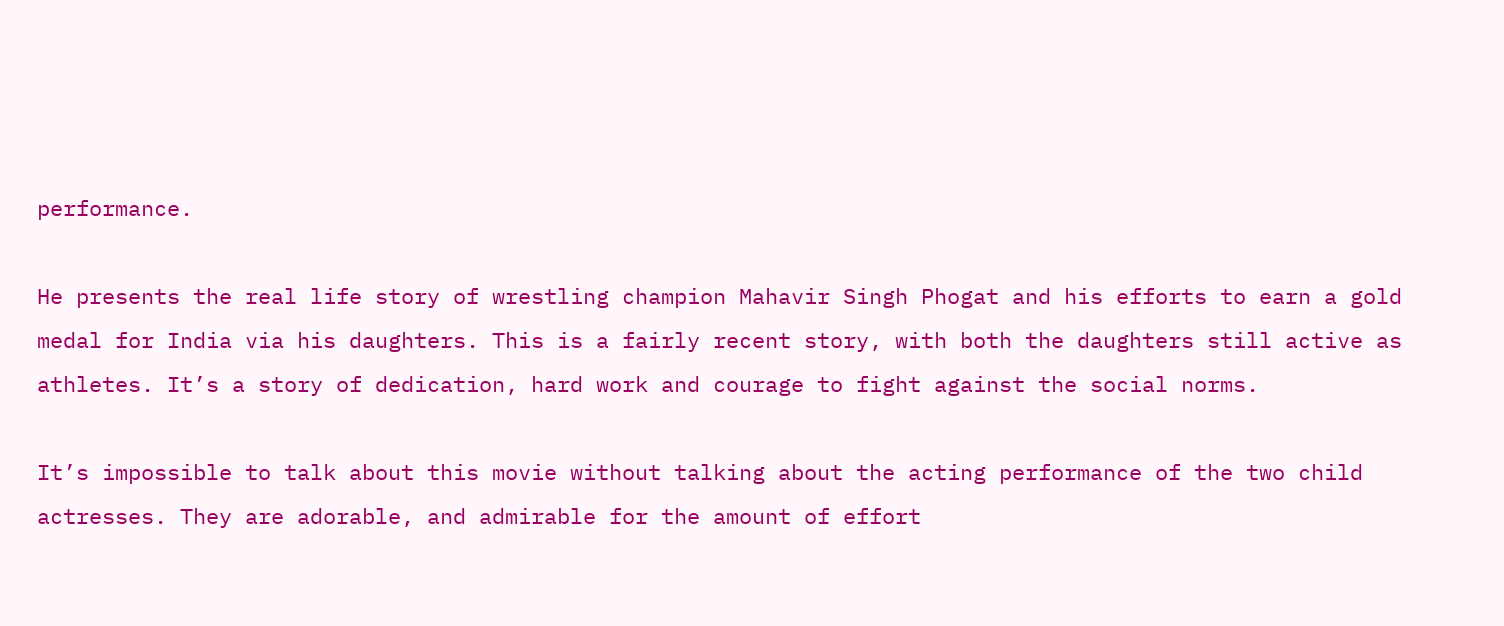performance.

He presents the real life story of wrestling champion Mahavir Singh Phogat and his efforts to earn a gold medal for India via his daughters. This is a fairly recent story, with both the daughters still active as athletes. It’s a story of dedication, hard work and courage to fight against the social norms.

It’s impossible to talk about this movie without talking about the acting performance of the two child actresses. They are adorable, and admirable for the amount of effort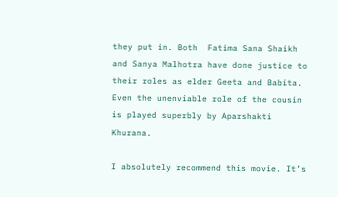they put in. Both  Fatima Sana Shaikh and Sanya Malhotra have done justice to their roles as elder Geeta and Babita. Even the unenviable role of the cousin is played superbly by Aparshakti Khurana.

I absolutely recommend this movie. It’s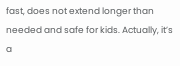fast, does not extend longer than needed and safe for kids. Actually, it’s a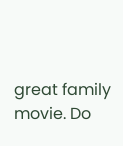great family movie. Do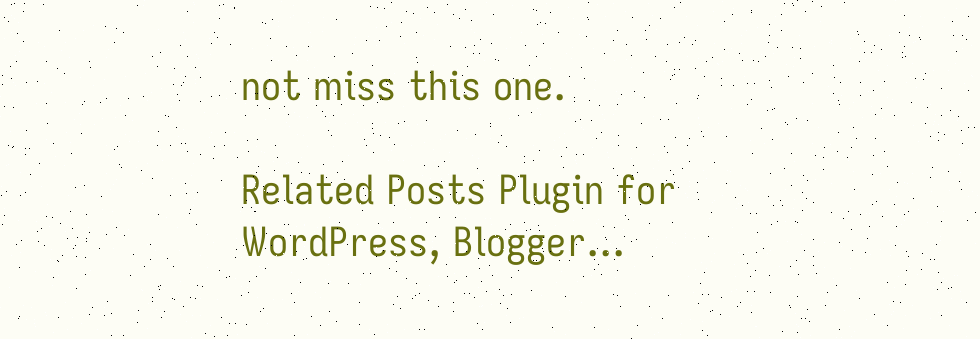not miss this one.

Related Posts Plugin for WordPress, Blogger...